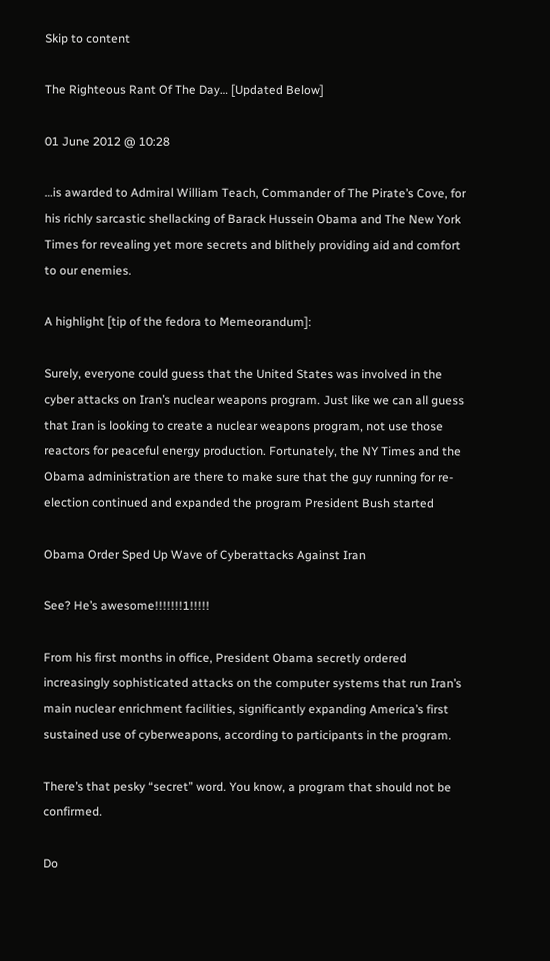Skip to content

The Righteous Rant Of The Day… [Updated Below]

01 June 2012 @ 10:28

…is awarded to Admiral William Teach, Commander of The Pirate’s Cove, for his richly sarcastic shellacking of Barack Hussein Obama and The New York Times for revealing yet more secrets and blithely providing aid and comfort to our enemies.

A highlight [tip of the fedora to Memeorandum]:

Surely, everyone could guess that the United States was involved in the cyber attacks on Iran’s nuclear weapons program. Just like we can all guess that Iran is looking to create a nuclear weapons program, not use those reactors for peaceful energy production. Fortunately, the NY Times and the Obama administration are there to make sure that the guy running for re-election continued and expanded the program President Bush started

Obama Order Sped Up Wave of Cyberattacks Against Iran

See? He’s awesome!!!!!!!1!!!!!

From his first months in office, President Obama secretly ordered increasingly sophisticated attacks on the computer systems that run Iran’s main nuclear enrichment facilities, significantly expanding America’s first sustained use of cyberweapons, according to participants in the program.

There’s that pesky “secret” word. You know, a program that should not be confirmed.

Do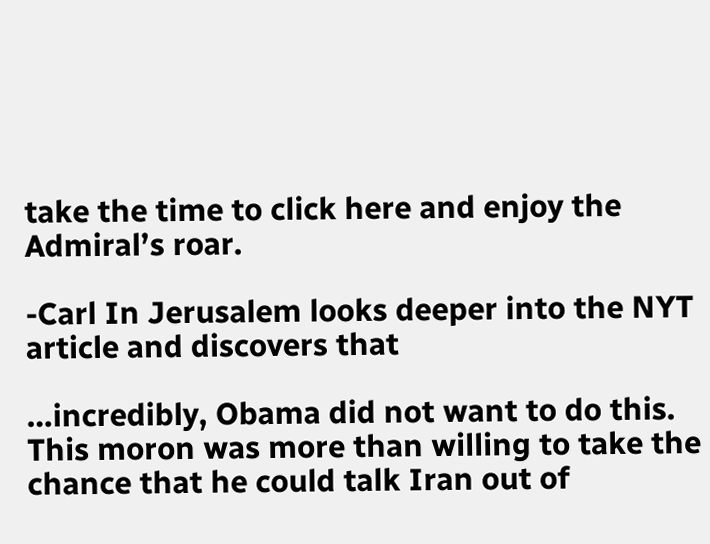take the time to click here and enjoy the Admiral’s roar.

-Carl In Jerusalem looks deeper into the NYT article and discovers that

…incredibly, Obama did not want to do this. This moron was more than willing to take the chance that he could talk Iran out of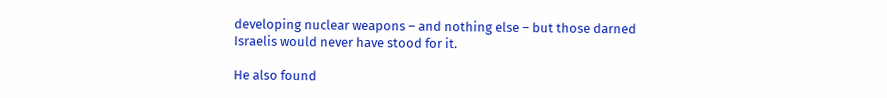developing nuclear weapons – and nothing else – but those darned Israelis would never have stood for it.

He also found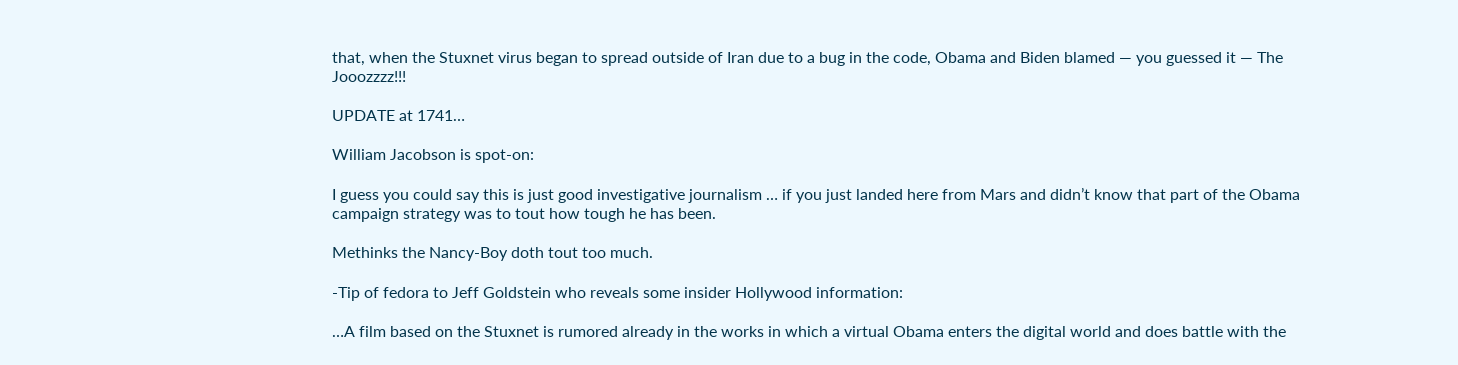that, when the Stuxnet virus began to spread outside of Iran due to a bug in the code, Obama and Biden blamed — you guessed it — The Jooozzzz!!!

UPDATE at 1741…

William Jacobson is spot-on:

I guess you could say this is just good investigative journalism … if you just landed here from Mars and didn’t know that part of the Obama campaign strategy was to tout how tough he has been.

Methinks the Nancy-Boy doth tout too much.

-Tip of fedora to Jeff Goldstein who reveals some insider Hollywood information:

…A film based on the Stuxnet is rumored already in the works in which a virtual Obama enters the digital world and does battle with the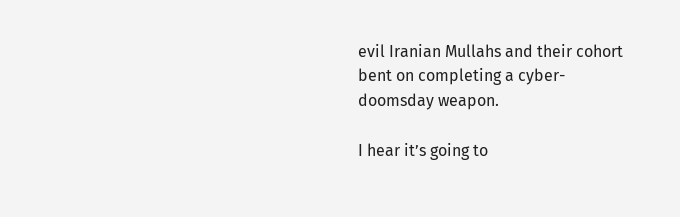evil Iranian Mullahs and their cohort bent on completing a cyber-doomsday weapon.

I hear it’s going to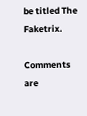be titled The Faketrix.

Comments are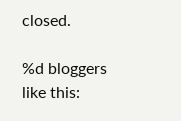closed.

%d bloggers like this: